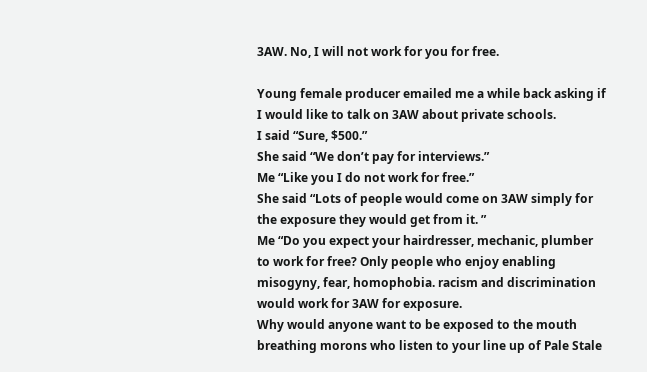3AW. No, I will not work for you for free.

Young female producer emailed me a while back asking if I would like to talk on 3AW about private schools.
I said “Sure, $500.”
She said “We don’t pay for interviews.”
Me “Like you I do not work for free.”
She said “Lots of people would come on 3AW simply for the exposure they would get from it. ”
Me “Do you expect your hairdresser, mechanic, plumber to work for free? Only people who enjoy enabling misogyny, fear, homophobia. racism and discrimination would work for 3AW for exposure.
Why would anyone want to be exposed to the mouth breathing morons who listen to your line up of Pale Stale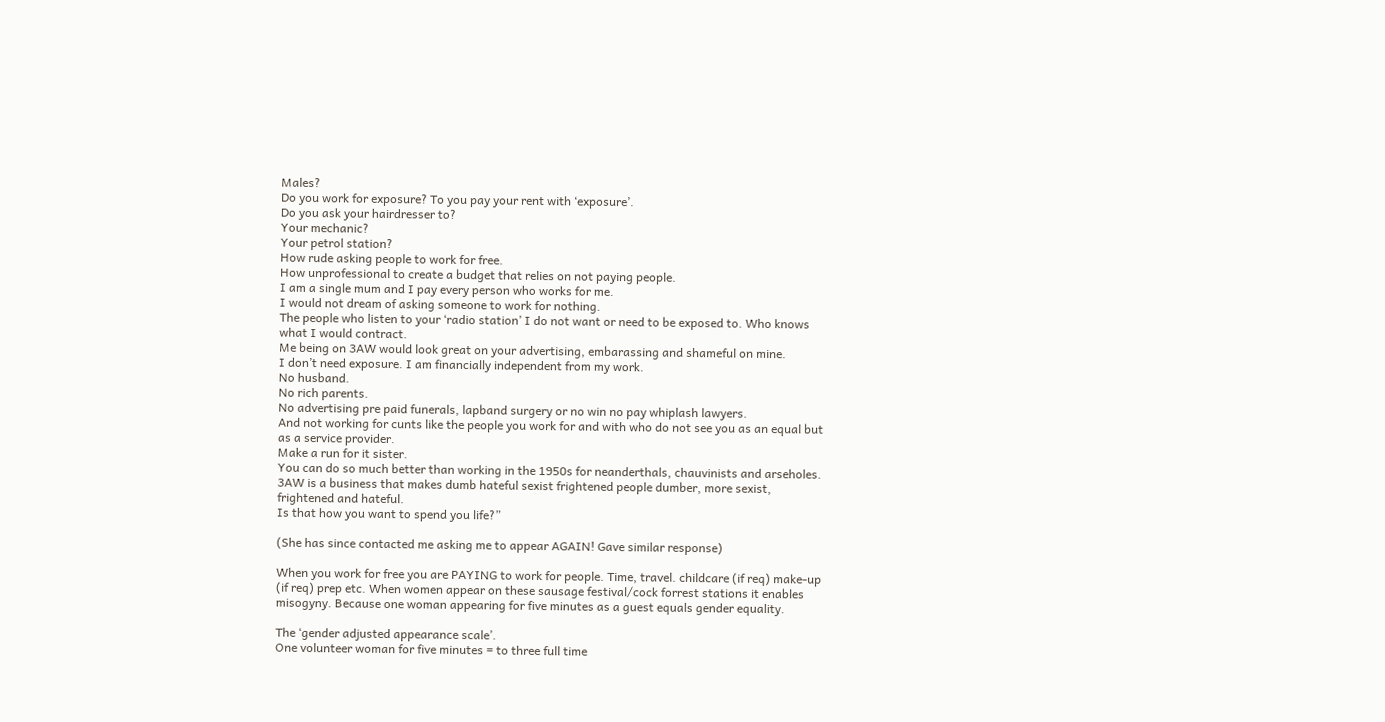Males?
Do you work for exposure? To you pay your rent with ‘exposure’.
Do you ask your hairdresser to?
Your mechanic?
Your petrol station?
How rude asking people to work for free.
How unprofessional to create a budget that relies on not paying people.
I am a single mum and I pay every person who works for me.
I would not dream of asking someone to work for nothing.
The people who listen to your ‘radio station’ I do not want or need to be exposed to. Who knows what I would contract.
Me being on 3AW would look great on your advertising, embarassing and shameful on mine.
I don’t need exposure. I am financially independent from my work.
No husband.
No rich parents.
No advertising pre paid funerals, lapband surgery or no win no pay whiplash lawyers.
And not working for cunts like the people you work for and with who do not see you as an equal but as a service provider.
Make a run for it sister.
You can do so much better than working in the 1950s for neanderthals, chauvinists and arseholes.
3AW is a business that makes dumb hateful sexist frightened people dumber, more sexist, frightened and hateful.
Is that how you want to spend you life?”

(She has since contacted me asking me to appear AGAIN! Gave similar response)

When you work for free you are PAYING to work for people. Time, travel. childcare (if req) make-up (if req) prep etc. When women appear on these sausage festival/cock forrest stations it enables misogyny. Because one woman appearing for five minutes as a guest equals gender equality.

The ‘gender adjusted appearance scale’.
One volunteer woman for five minutes = to three full time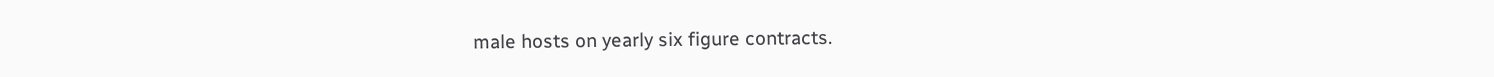male hosts on yearly six figure contracts.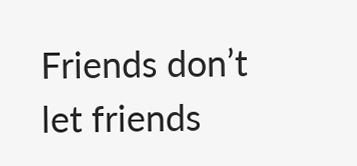Friends don’t let friends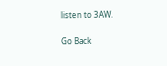listen to 3AW.

Go Back